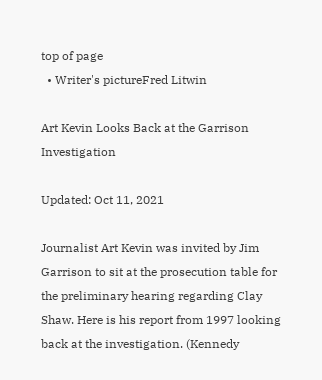top of page
  • Writer's pictureFred Litwin

Art Kevin Looks Back at the Garrison Investigation

Updated: Oct 11, 2021

Journalist Art Kevin was invited by Jim Garrison to sit at the prosecution table for the preliminary hearing regarding Clay Shaw. Here is his report from 1997 looking back at the investigation. (Kennedy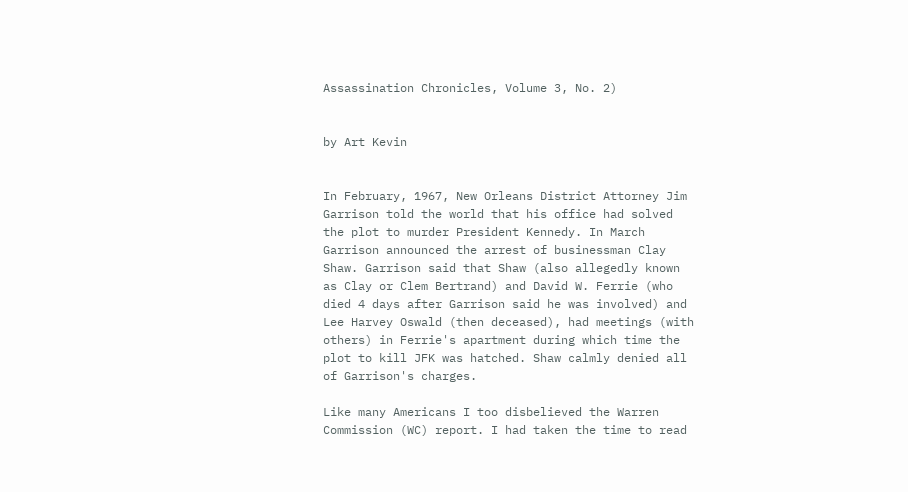Assassination Chronicles, Volume 3, No. 2)


by Art Kevin


In February, 1967, New Orleans District Attorney Jim Garrison told the world that his office had solved the plot to murder President Kennedy. In March Garrison announced the arrest of businessman Clay Shaw. Garrison said that Shaw (also allegedly known as Clay or Clem Bertrand) and David W. Ferrie (who died 4 days after Garrison said he was involved) and Lee Harvey Oswald (then deceased), had meetings (with others) in Ferrie's apartment during which time the plot to kill JFK was hatched. Shaw calmly denied all of Garrison's charges.

Like many Americans I too disbelieved the Warren Commission (WC) report. I had taken the time to read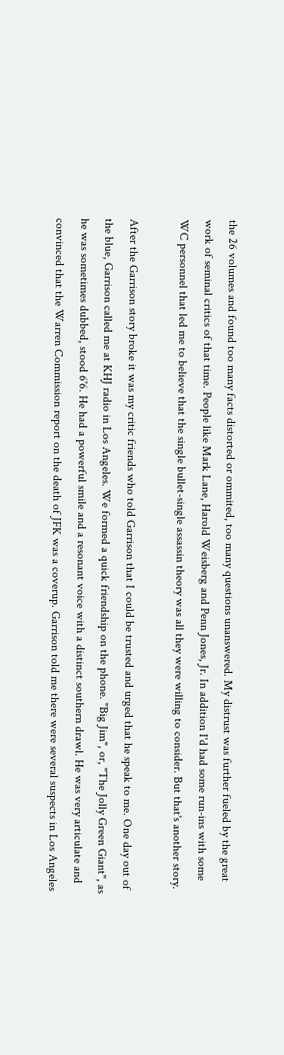the 26 volumes and found too many facts distorted or ommited, too many questions unanswered. My distrust was further fueled by the great work of seminal critics of that time. People like Mark Lane, Harold Weisberg and Penn Jones, Jr. In addition I'd had some run-ins with some WC personnel that led me to believe that the single bullet-single assassin theory was all they were willing to consider. But that's another story.

After the Garrison story broke it was my critic friends who told Garrison that I could be trusted and urged that he speak to me. One day out of the blue, Garrison called me at KHJ radio in Los Angeles. We formed a quick friendship on the phone. "Big Jim", or, "The Jolly Green Giant", as he was sometimes dubbed, stood 6'6. He had a powerful smile and a resonant voice with a distinct southern drawl. He was very articulate and convinced that the Warren Commission report on the death of JFK was a coverup. Garrison told me there were several suspects in Los Angeles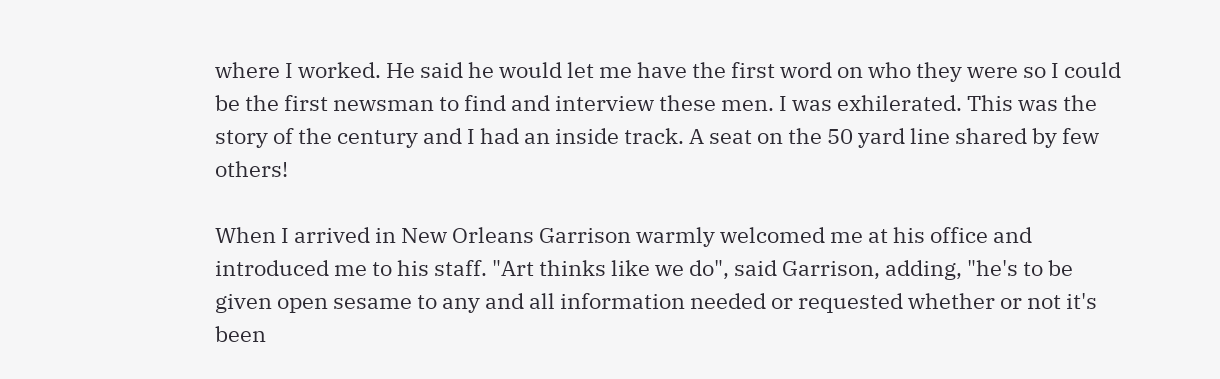where I worked. He said he would let me have the first word on who they were so I could be the first newsman to find and interview these men. I was exhilerated. This was the story of the century and I had an inside track. A seat on the 50 yard line shared by few others!

When I arrived in New Orleans Garrison warmly welcomed me at his office and introduced me to his staff. "Art thinks like we do", said Garrison, adding, "he's to be given open sesame to any and all information needed or requested whether or not it's been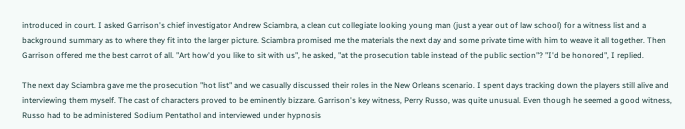introduced in court. I asked Garrison's chief investigator Andrew Sciambra, a clean cut collegiate looking young man (just a year out of law school) for a witness list and a background summary as to where they fit into the larger picture. Sciambra promised me the materials the next day and some private time with him to weave it all together. Then Garrison offered me the best carrot of all. "Art how'd you like to sit with us", he asked, "at the prosecution table instead of the public section"? "I'd be honored", I replied.

The next day Sciambra gave me the prosecution "hot list" and we casually discussed their roles in the New Orleans scenario. I spent days tracking down the players still alive and interviewing them myself. The cast of characters proved to be eminently bizzare. Garrison's key witness, Perry Russo, was quite unusual. Even though he seemed a good witness, Russo had to be administered Sodium Pentathol and interviewed under hypnosis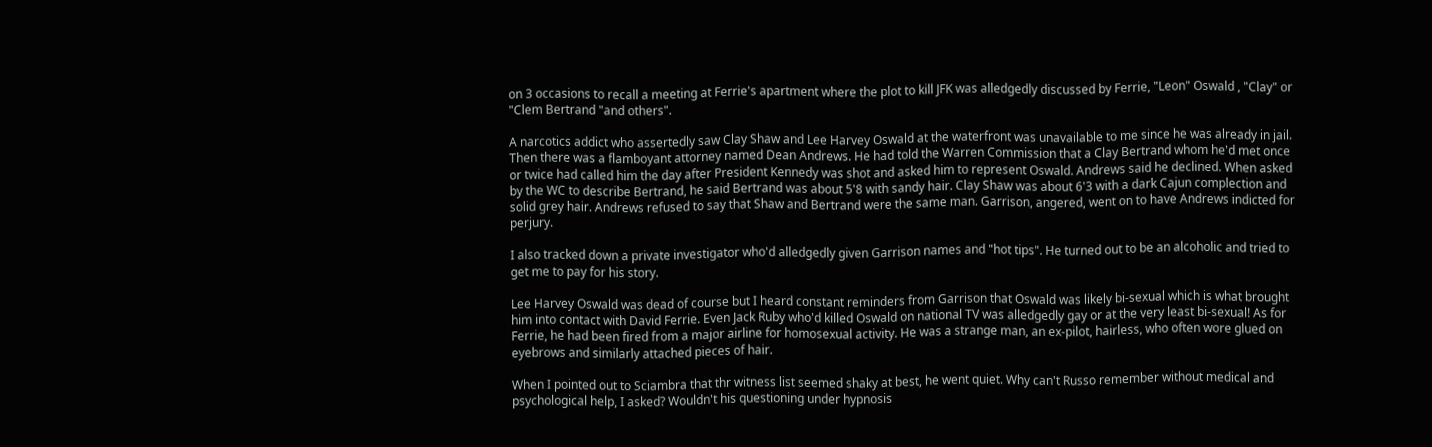on 3 occasions to recall a meeting at Ferrie's apartment where the plot to kill JFK was alledgedly discussed by Ferrie, "Leon" Oswald , "Clay" or "Clem Bertrand "and others".

A narcotics addict who assertedly saw Clay Shaw and Lee Harvey Oswald at the waterfront was unavailable to me since he was already in jail. Then there was a flamboyant attorney named Dean Andrews. He had told the Warren Commission that a Clay Bertrand whom he'd met once or twice had called him the day after President Kennedy was shot and asked him to represent Oswald. Andrews said he declined. When asked by the WC to describe Bertrand, he said Bertrand was about 5'8 with sandy hair. Clay Shaw was about 6'3 with a dark Cajun complection and solid grey hair. Andrews refused to say that Shaw and Bertrand were the same man. Garrison, angered, went on to have Andrews indicted for perjury.

I also tracked down a private investigator who'd alledgedly given Garrison names and "hot tips". He turned out to be an alcoholic and tried to get me to pay for his story.

Lee Harvey Oswald was dead of course but I heard constant reminders from Garrison that Oswald was likely bi-sexual which is what brought him into contact with David Ferrie. Even Jack Ruby who'd killed Oswald on national TV was alledgedly gay or at the very least bi-sexual! As for Ferrie, he had been fired from a major airline for homosexual activity. He was a strange man, an ex-pilot, hairless, who often wore glued on eyebrows and similarly attached pieces of hair.

When I pointed out to Sciambra that thr witness list seemed shaky at best, he went quiet. Why can't Russo remember without medical and psychological help, I asked? Wouldn't his questioning under hypnosis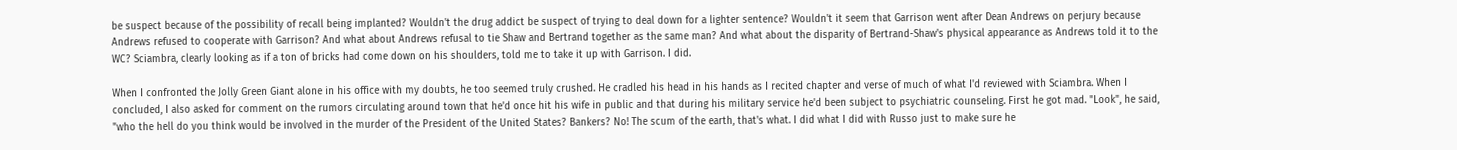be suspect because of the possibility of recall being implanted? Wouldn't the drug addict be suspect of trying to deal down for a lighter sentence? Wouldn't it seem that Garrison went after Dean Andrews on perjury because Andrews refused to cooperate with Garrison? And what about Andrews refusal to tie Shaw and Bertrand together as the same man? And what about the disparity of Bertrand-Shaw's physical appearance as Andrews told it to the WC? Sciambra, clearly looking as if a ton of bricks had come down on his shoulders, told me to take it up with Garrison. I did.

When I confronted the Jolly Green Giant alone in his office with my doubts, he too seemed truly crushed. He cradled his head in his hands as I recited chapter and verse of much of what I'd reviewed with Sciambra. When I concluded, I also asked for comment on the rumors circulating around town that he'd once hit his wife in public and that during his military service he'd been subject to psychiatric counseling. First he got mad. "Look", he said, "who the hell do you think would be involved in the murder of the President of the United States? Bankers? No! The scum of the earth, that's what. I did what I did with Russo just to make sure he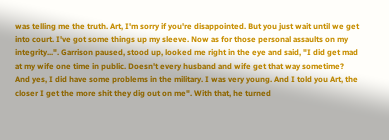was telling me the truth. Art, I'm sorry if you're disappointed. But you just wait until we get into court. I've got some things up my sleeve. Now as for those personal assaults on my integrity...". Garrison paused, stood up, looked me right in the eye and said, "I did get mad at my wife one time in public. Doesn't every husband and wife get that way sometime? And yes, I did have some problems in the military. I was very young. And I told you Art, the closer I get the more shit they dig out on me". With that, he turned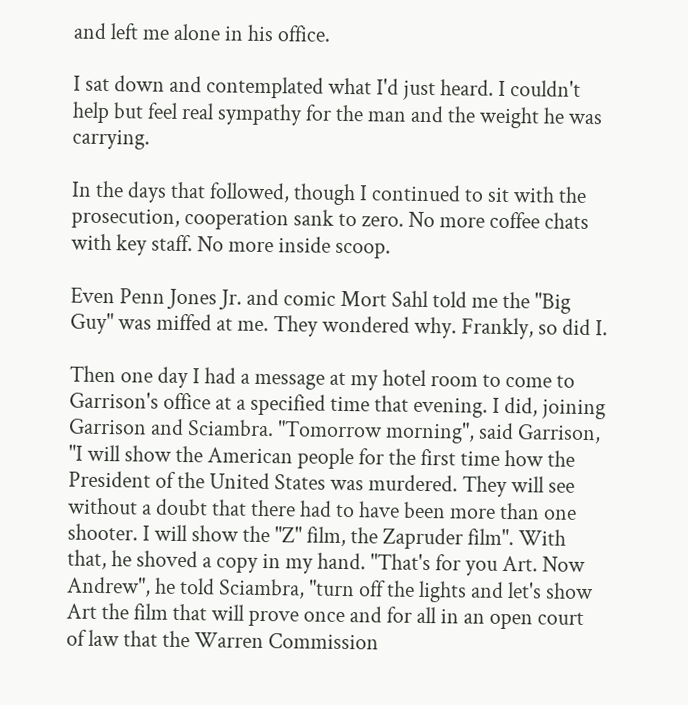and left me alone in his office.

I sat down and contemplated what I'd just heard. I couldn't help but feel real sympathy for the man and the weight he was carrying.

In the days that followed, though I continued to sit with the prosecution, cooperation sank to zero. No more coffee chats with key staff. No more inside scoop.

Even Penn Jones Jr. and comic Mort Sahl told me the "Big Guy" was miffed at me. They wondered why. Frankly, so did I.

Then one day I had a message at my hotel room to come to Garrison's office at a specified time that evening. I did, joining Garrison and Sciambra. "Tomorrow morning", said Garrison, "I will show the American people for the first time how the President of the United States was murdered. They will see without a doubt that there had to have been more than one shooter. I will show the "Z" film, the Zapruder film". With that, he shoved a copy in my hand. "That's for you Art. Now Andrew", he told Sciambra, "turn off the lights and let's show Art the film that will prove once and for all in an open court of law that the Warren Commission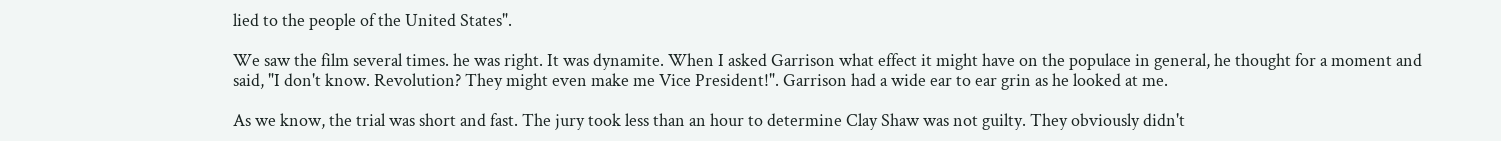lied to the people of the United States".

We saw the film several times. he was right. It was dynamite. When I asked Garrison what effect it might have on the populace in general, he thought for a moment and said, "I don't know. Revolution? They might even make me Vice President!". Garrison had a wide ear to ear grin as he looked at me.

As we know, the trial was short and fast. The jury took less than an hour to determine Clay Shaw was not guilty. They obviously didn't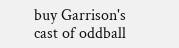buy Garrison's cast of oddball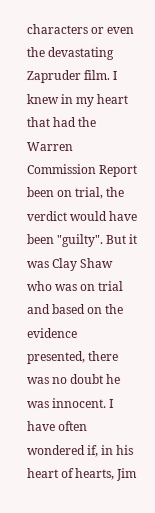characters or even the devastating Zapruder film. I knew in my heart that had the Warren Commission Report been on trial, the verdict would have been "guilty". But it was Clay Shaw who was on trial and based on the evidence presented, there was no doubt he was innocent. I have often wondered if, in his heart of hearts, Jim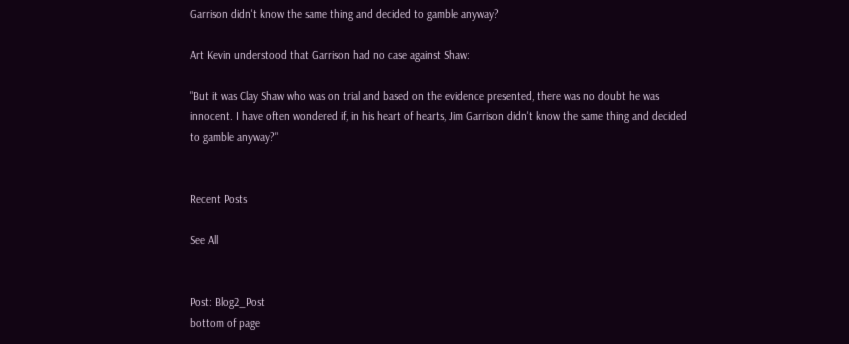Garrison didn't know the same thing and decided to gamble anyway?

Art Kevin understood that Garrison had no case against Shaw:

"But it was Clay Shaw who was on trial and based on the evidence presented, there was no doubt he was innocent. I have often wondered if, in his heart of hearts, Jim Garrison didn't know the same thing and decided to gamble anyway?"


Recent Posts

See All


Post: Blog2_Post
bottom of page